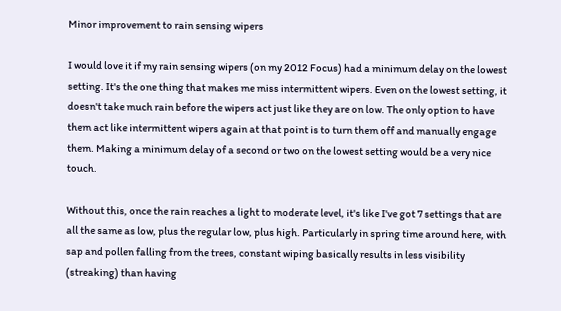Minor improvement to rain sensing wipers

I would love it if my rain sensing wipers (on my 2012 Focus) had a minimum delay on the lowest setting. It's the one thing that makes me miss intermittent wipers. Even on the lowest setting, it doesn't take much rain before the wipers act just like they are on low. The only option to have them act like intermittent wipers again at that point is to turn them off and manually engage them. Making a minimum delay of a second or two on the lowest setting would be a very nice touch.

Without this, once the rain reaches a light to moderate level, it's like I've got 7 settings that are all the same as low, plus the regular low, plus high. Particularly in spring time around here, with sap and pollen falling from the trees, constant wiping basically results in less visibility (streaking) than having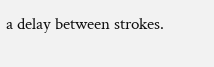a delay between strokes.